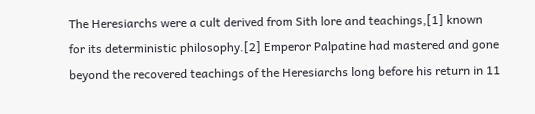The Heresiarchs were a cult derived from Sith lore and teachings,[1] known for its deterministic philosophy.[2] Emperor Palpatine had mastered and gone beyond the recovered teachings of the Heresiarchs long before his return in 11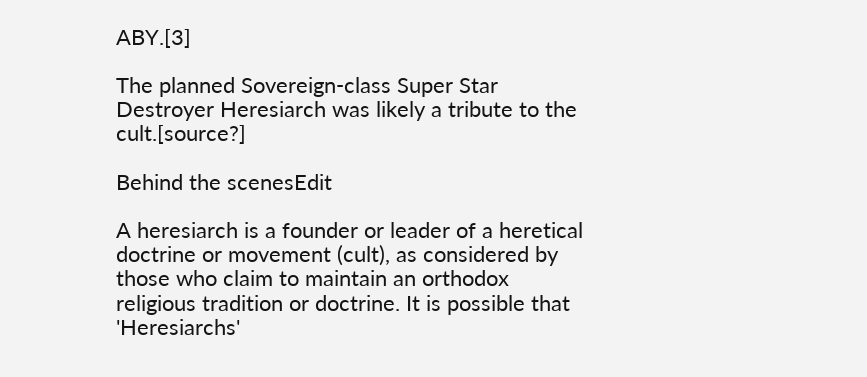ABY.[3]

The planned Sovereign-class Super Star Destroyer Heresiarch was likely a tribute to the cult.[source?]

Behind the scenesEdit

A heresiarch is a founder or leader of a heretical doctrine or movement (cult), as considered by those who claim to maintain an orthodox religious tradition or doctrine. It is possible that 'Heresiarchs'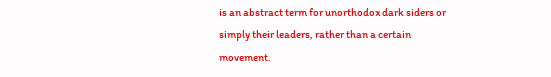is an abstract term for unorthodox dark siders or simply their leaders, rather than a certain movement.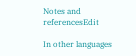Notes and referencesEdit

In other languages